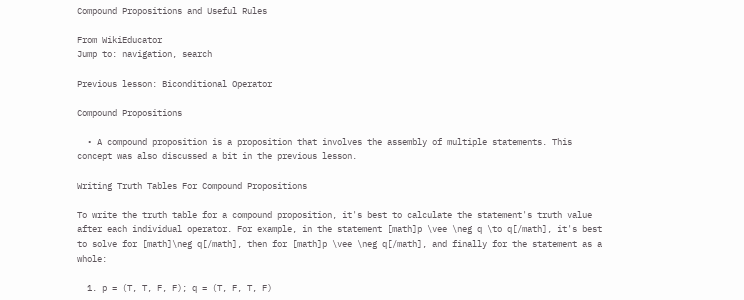Compound Propositions and Useful Rules

From WikiEducator
Jump to: navigation, search

Previous lesson: Biconditional Operator

Compound Propositions

  • A compound proposition is a proposition that involves the assembly of multiple statements. This concept was also discussed a bit in the previous lesson.

Writing Truth Tables For Compound Propositions

To write the truth table for a compound proposition, it's best to calculate the statement's truth value after each individual operator. For example, in the statement [math]p \vee \neg q \to q[/math], it's best to solve for [math]\neg q[/math], then for [math]p \vee \neg q[/math], and finally for the statement as a whole:

  1. p = (T, T, F, F); q = (T, F, T, F)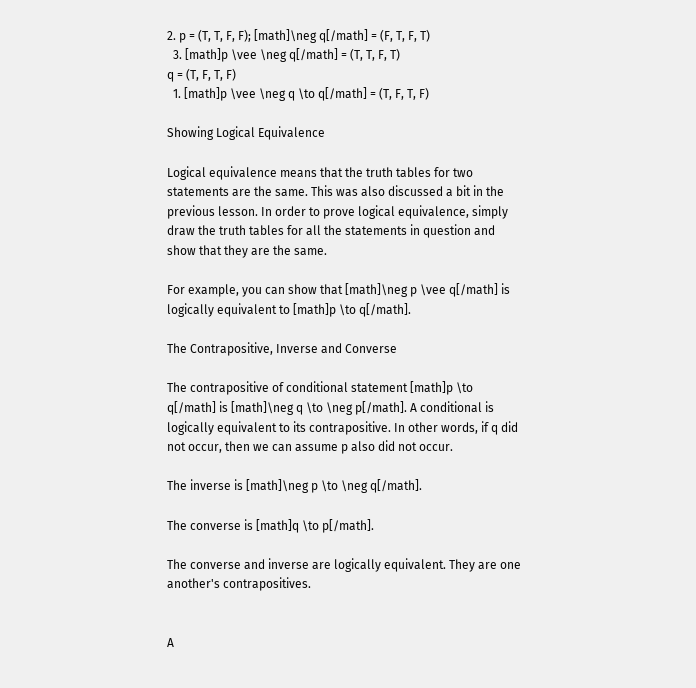2. p = (T, T, F, F); [math]\neg q[/math] = (F, T, F, T)
  3. [math]p \vee \neg q[/math] = (T, T, F, T)
q = (T, F, T, F)
  1. [math]p \vee \neg q \to q[/math] = (T, F, T, F)

Showing Logical Equivalence

Logical equivalence means that the truth tables for two statements are the same. This was also discussed a bit in the previous lesson. In order to prove logical equivalence, simply draw the truth tables for all the statements in question and show that they are the same.

For example, you can show that [math]\neg p \vee q[/math] is logically equivalent to [math]p \to q[/math].

The Contrapositive, Inverse and Converse

The contrapositive of conditional statement [math]p \to q[/math] is [math]\neg q \to \neg p[/math]. A conditional is logically equivalent to its contrapositive. In other words, if q did not occur, then we can assume p also did not occur.

The inverse is [math]\neg p \to \neg q[/math].

The converse is [math]q \to p[/math].

The converse and inverse are logically equivalent. They are one another's contrapositives.


A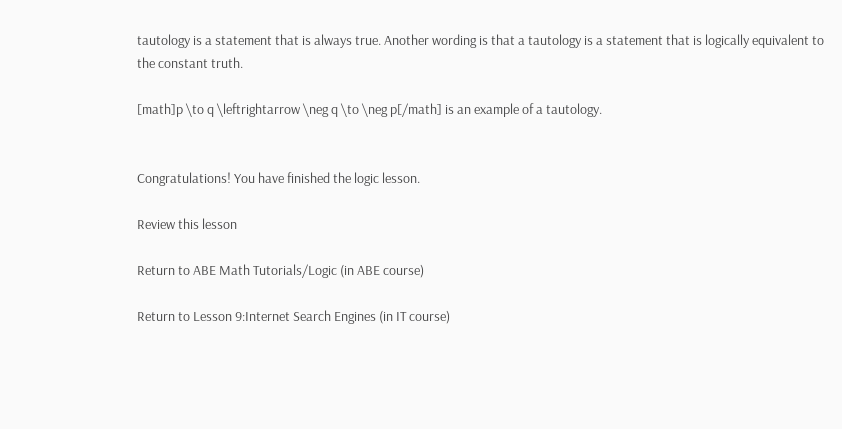tautology is a statement that is always true. Another wording is that a tautology is a statement that is logically equivalent to the constant truth.

[math]p \to q \leftrightarrow \neg q \to \neg p[/math] is an example of a tautology.


Congratulations! You have finished the logic lesson.

Review this lesson

Return to ABE Math Tutorials/Logic (in ABE course)

Return to Lesson 9:Internet Search Engines (in IT course)